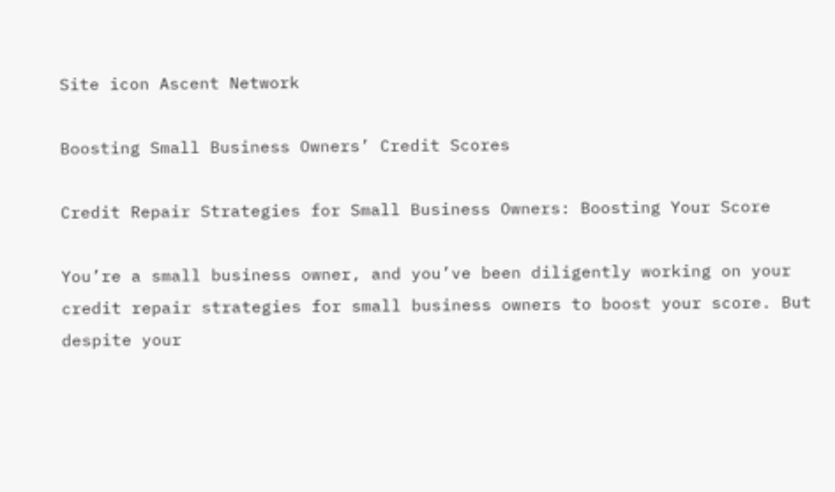Site icon Ascent Network

Boosting Small Business Owners’ Credit Scores

Credit Repair Strategies for Small Business Owners: Boosting Your Score

You’re a small business owner, and you’ve been diligently working on your credit repair strategies for small business owners to boost your score. But despite your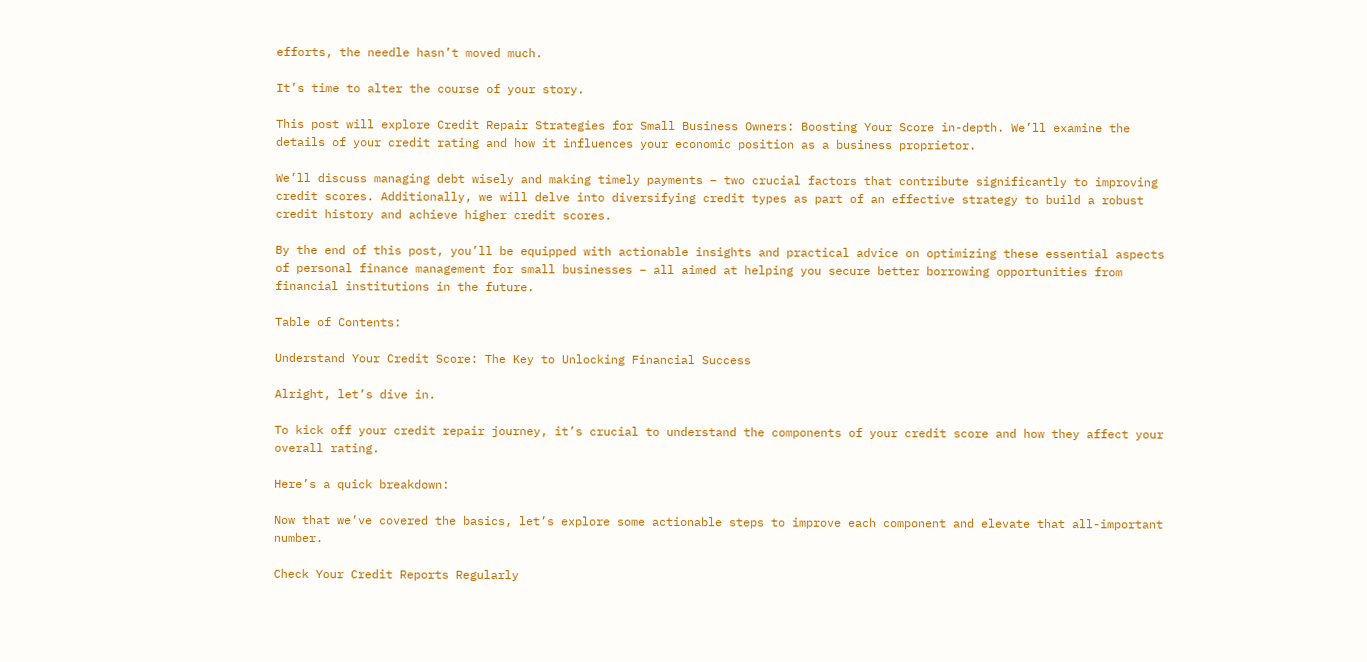efforts, the needle hasn’t moved much.

It’s time to alter the course of your story.

This post will explore Credit Repair Strategies for Small Business Owners: Boosting Your Score in-depth. We’ll examine the details of your credit rating and how it influences your economic position as a business proprietor.

We’ll discuss managing debt wisely and making timely payments – two crucial factors that contribute significantly to improving credit scores. Additionally, we will delve into diversifying credit types as part of an effective strategy to build a robust credit history and achieve higher credit scores.

By the end of this post, you’ll be equipped with actionable insights and practical advice on optimizing these essential aspects of personal finance management for small businesses – all aimed at helping you secure better borrowing opportunities from financial institutions in the future.

Table of Contents:

Understand Your Credit Score: The Key to Unlocking Financial Success

Alright, let’s dive in.

To kick off your credit repair journey, it’s crucial to understand the components of your credit score and how they affect your overall rating.

Here’s a quick breakdown:

Now that we’ve covered the basics, let’s explore some actionable steps to improve each component and elevate that all-important number.

Check Your Credit Reports Regularly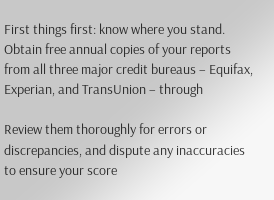First things first: know where you stand. Obtain free annual copies of your reports from all three major credit bureaus – Equifax, Experian, and TransUnion – through

Review them thoroughly for errors or discrepancies, and dispute any inaccuracies to ensure your score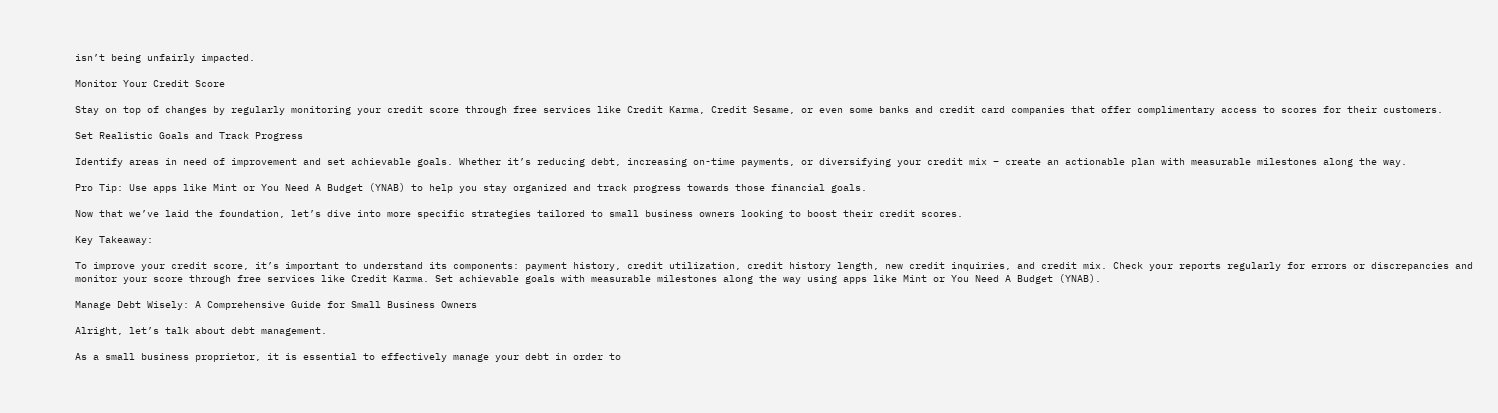isn’t being unfairly impacted.

Monitor Your Credit Score

Stay on top of changes by regularly monitoring your credit score through free services like Credit Karma, Credit Sesame, or even some banks and credit card companies that offer complimentary access to scores for their customers.

Set Realistic Goals and Track Progress

Identify areas in need of improvement and set achievable goals. Whether it’s reducing debt, increasing on-time payments, or diversifying your credit mix – create an actionable plan with measurable milestones along the way.

Pro Tip: Use apps like Mint or You Need A Budget (YNAB) to help you stay organized and track progress towards those financial goals.

Now that we’ve laid the foundation, let’s dive into more specific strategies tailored to small business owners looking to boost their credit scores.

Key Takeaway:

To improve your credit score, it’s important to understand its components: payment history, credit utilization, credit history length, new credit inquiries, and credit mix. Check your reports regularly for errors or discrepancies and monitor your score through free services like Credit Karma. Set achievable goals with measurable milestones along the way using apps like Mint or You Need A Budget (YNAB).

Manage Debt Wisely: A Comprehensive Guide for Small Business Owners

Alright, let’s talk about debt management.

As a small business proprietor, it is essential to effectively manage your debt in order to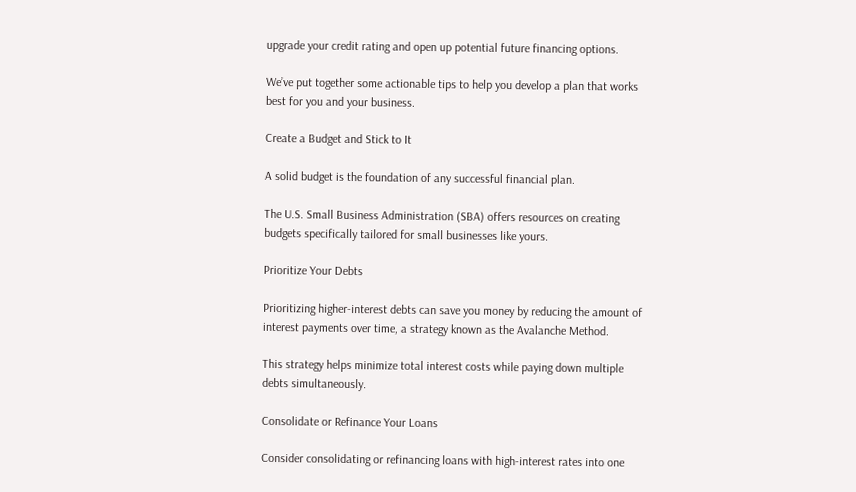upgrade your credit rating and open up potential future financing options.

We’ve put together some actionable tips to help you develop a plan that works best for you and your business.

Create a Budget and Stick to It

A solid budget is the foundation of any successful financial plan.

The U.S. Small Business Administration (SBA) offers resources on creating budgets specifically tailored for small businesses like yours.

Prioritize Your Debts

Prioritizing higher-interest debts can save you money by reducing the amount of interest payments over time, a strategy known as the Avalanche Method.

This strategy helps minimize total interest costs while paying down multiple debts simultaneously.

Consolidate or Refinance Your Loans

Consider consolidating or refinancing loans with high-interest rates into one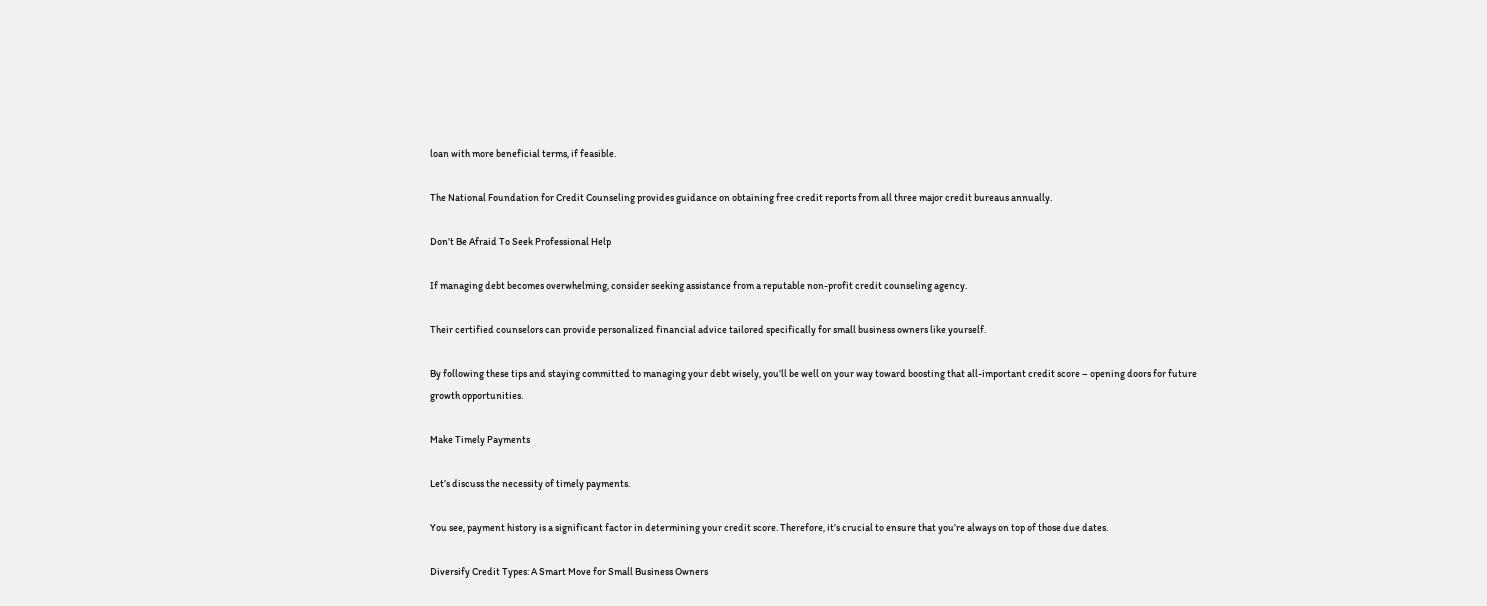loan with more beneficial terms, if feasible.

The National Foundation for Credit Counseling provides guidance on obtaining free credit reports from all three major credit bureaus annually.

Don’t Be Afraid To Seek Professional Help

If managing debt becomes overwhelming, consider seeking assistance from a reputable non-profit credit counseling agency.

Their certified counselors can provide personalized financial advice tailored specifically for small business owners like yourself.

By following these tips and staying committed to managing your debt wisely, you’ll be well on your way toward boosting that all-important credit score – opening doors for future growth opportunities.

Make Timely Payments

Let’s discuss the necessity of timely payments.

You see, payment history is a significant factor in determining your credit score. Therefore, it’s crucial to ensure that you’re always on top of those due dates.

Diversify Credit Types: A Smart Move for Small Business Owners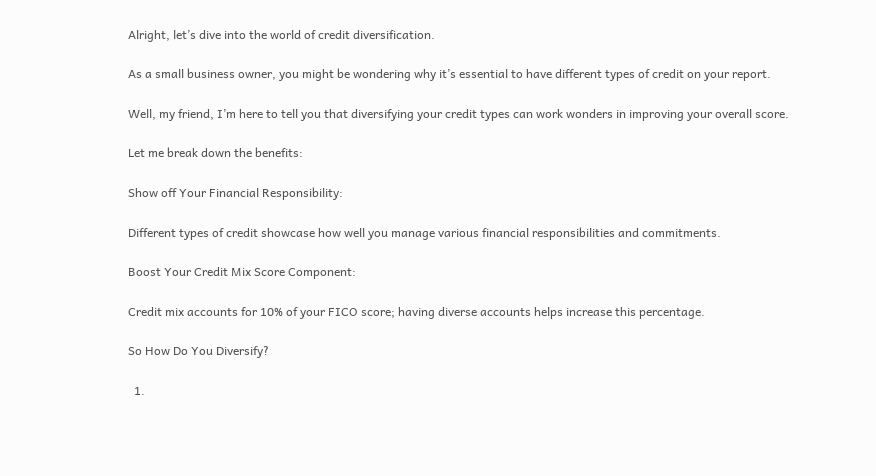Alright, let’s dive into the world of credit diversification.

As a small business owner, you might be wondering why it’s essential to have different types of credit on your report.

Well, my friend, I’m here to tell you that diversifying your credit types can work wonders in improving your overall score.

Let me break down the benefits:

Show off Your Financial Responsibility:

Different types of credit showcase how well you manage various financial responsibilities and commitments.

Boost Your Credit Mix Score Component:

Credit mix accounts for 10% of your FICO score; having diverse accounts helps increase this percentage.

So How Do You Diversify?

  1.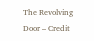The Revolving Door – Credit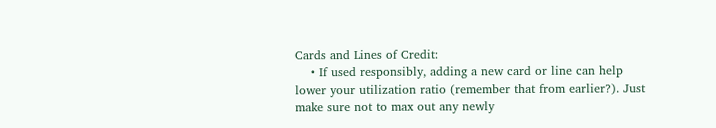Cards and Lines of Credit:
    • If used responsibly, adding a new card or line can help lower your utilization ratio (remember that from earlier?). Just make sure not to max out any newly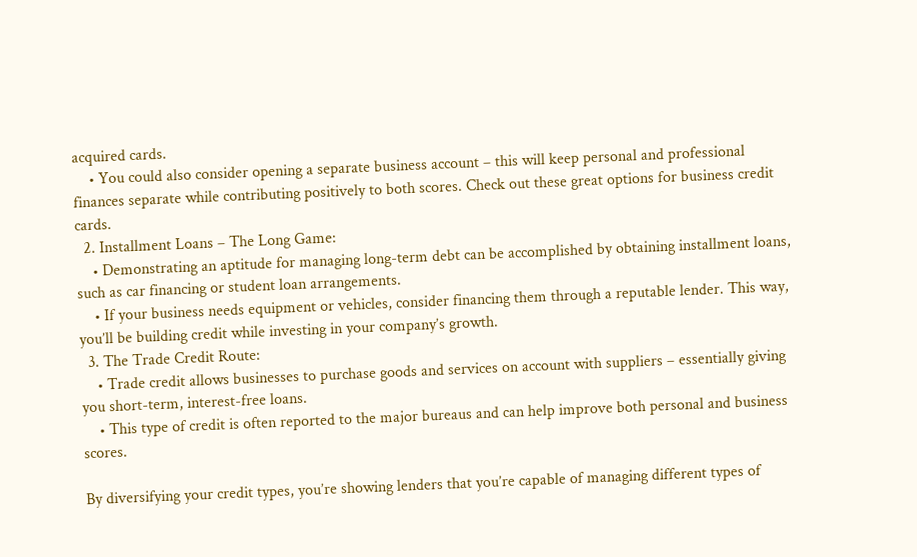acquired cards.
    • You could also consider opening a separate business account – this will keep personal and professional finances separate while contributing positively to both scores. Check out these great options for business credit cards.
  2. Installment Loans – The Long Game:
    • Demonstrating an aptitude for managing long-term debt can be accomplished by obtaining installment loans, such as car financing or student loan arrangements.
    • If your business needs equipment or vehicles, consider financing them through a reputable lender. This way, you’ll be building credit while investing in your company’s growth.
  3. The Trade Credit Route:
    • Trade credit allows businesses to purchase goods and services on account with suppliers – essentially giving you short-term, interest-free loans.
    • This type of credit is often reported to the major bureaus and can help improve both personal and business scores.

By diversifying your credit types, you’re showing lenders that you’re capable of managing different types of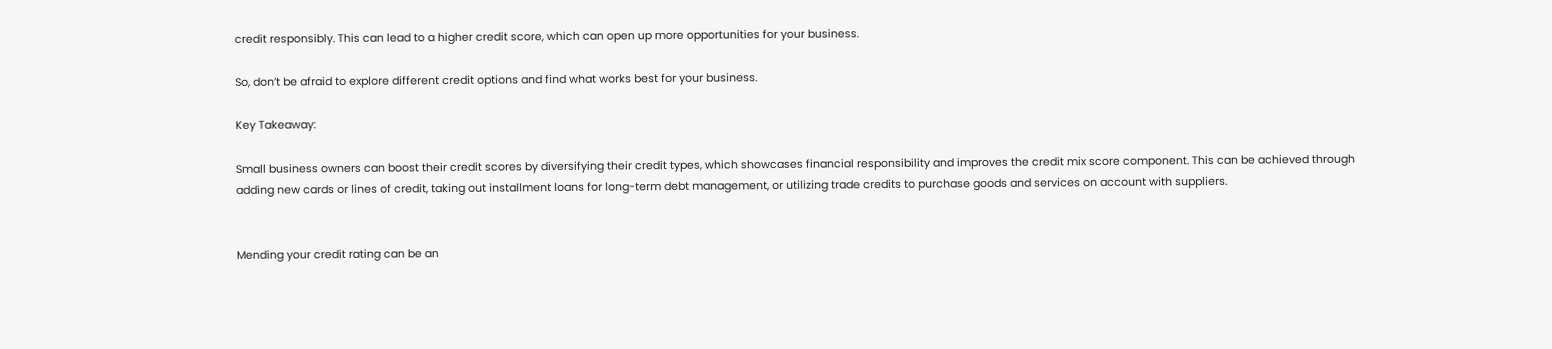credit responsibly. This can lead to a higher credit score, which can open up more opportunities for your business.

So, don’t be afraid to explore different credit options and find what works best for your business.

Key Takeaway:

Small business owners can boost their credit scores by diversifying their credit types, which showcases financial responsibility and improves the credit mix score component. This can be achieved through adding new cards or lines of credit, taking out installment loans for long-term debt management, or utilizing trade credits to purchase goods and services on account with suppliers.


Mending your credit rating can be an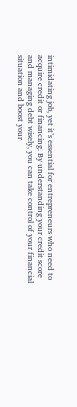intimidating job, yet it’s essential for entrepreneurs who need to acquire credit or financing. By understanding your credit score and managing debt wisely, you can take control of your financial situation and boost your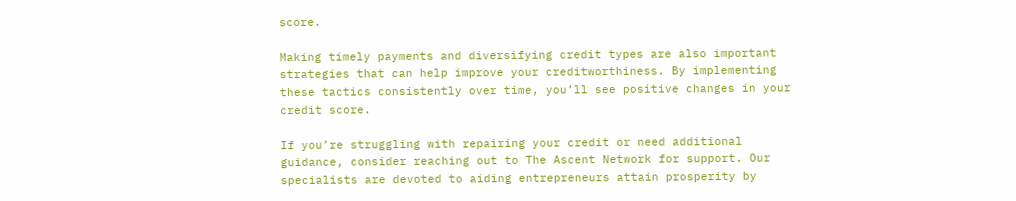score.

Making timely payments and diversifying credit types are also important strategies that can help improve your creditworthiness. By implementing these tactics consistently over time, you’ll see positive changes in your credit score.

If you’re struggling with repairing your credit or need additional guidance, consider reaching out to The Ascent Network for support. Our specialists are devoted to aiding entrepreneurs attain prosperity by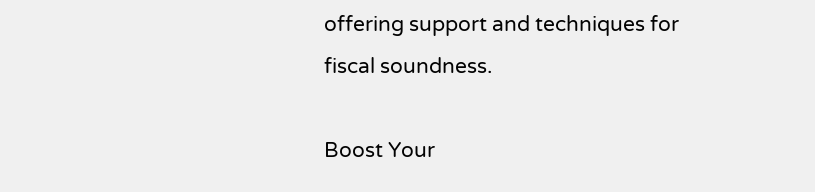offering support and techniques for fiscal soundness.

Boost Your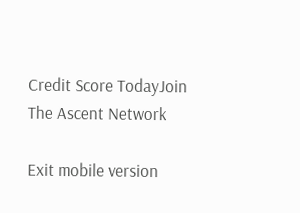Credit Score TodayJoin The Ascent Network

Exit mobile version